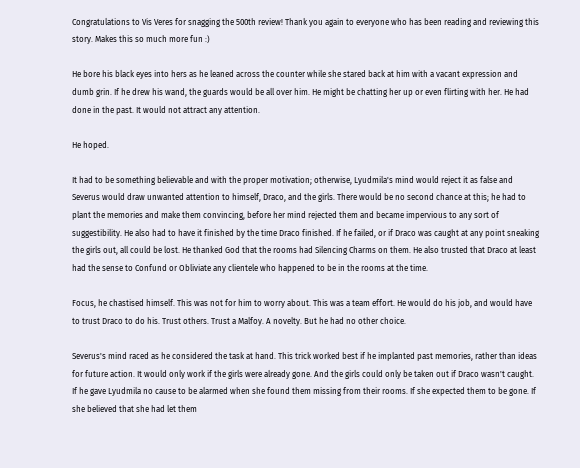Congratulations to Vis Veres for snagging the 500th review! Thank you again to everyone who has been reading and reviewing this story. Makes this so much more fun :)

He bore his black eyes into hers as he leaned across the counter while she stared back at him with a vacant expression and dumb grin. If he drew his wand, the guards would be all over him. He might be chatting her up or even flirting with her. He had done in the past. It would not attract any attention.

He hoped.

It had to be something believable and with the proper motivation; otherwise, Lyudmila's mind would reject it as false and Severus would draw unwanted attention to himself, Draco, and the girls. There would be no second chance at this; he had to plant the memories and make them convincing, before her mind rejected them and became impervious to any sort of suggestibility. He also had to have it finished by the time Draco finished. If he failed, or if Draco was caught at any point sneaking the girls out, all could be lost. He thanked God that the rooms had Silencing Charms on them. He also trusted that Draco at least had the sense to Confund or Obliviate any clientele who happened to be in the rooms at the time.

Focus, he chastised himself. This was not for him to worry about. This was a team effort. He would do his job, and would have to trust Draco to do his. Trust others. Trust a Malfoy. A novelty. But he had no other choice.

Severus's mind raced as he considered the task at hand. This trick worked best if he implanted past memories, rather than ideas for future action. It would only work if the girls were already gone. And the girls could only be taken out if Draco wasn't caught. If he gave Lyudmila no cause to be alarmed when she found them missing from their rooms. If she expected them to be gone. If she believed that she had let them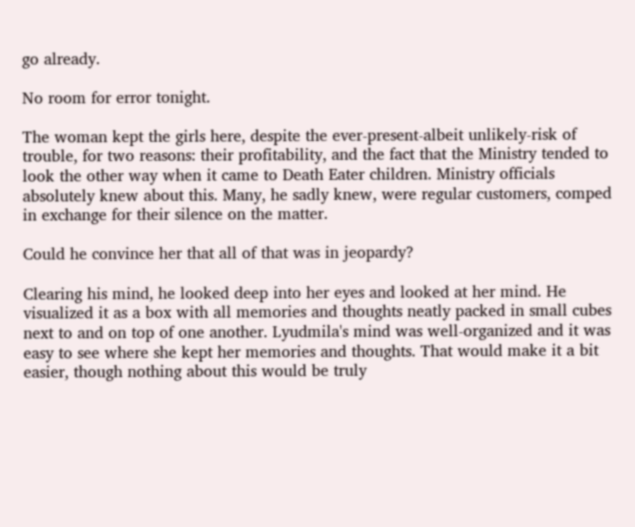go already.

No room for error tonight.

The woman kept the girls here, despite the ever-present-albeit unlikely-risk of trouble, for two reasons: their profitability, and the fact that the Ministry tended to look the other way when it came to Death Eater children. Ministry officials absolutely knew about this. Many, he sadly knew, were regular customers, comped in exchange for their silence on the matter.

Could he convince her that all of that was in jeopardy?

Clearing his mind, he looked deep into her eyes and looked at her mind. He visualized it as a box with all memories and thoughts neatly packed in small cubes next to and on top of one another. Lyudmila's mind was well-organized and it was easy to see where she kept her memories and thoughts. That would make it a bit easier, though nothing about this would be truly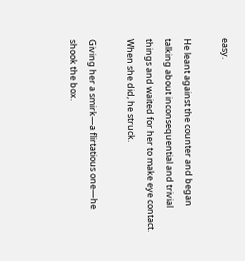easy.

He leant against the counter and began talking about inconsequential and trivial things and waited for her to make eye contact. When she did, he struck.

Giving her a smirk—a flirtatious one—he shook the box.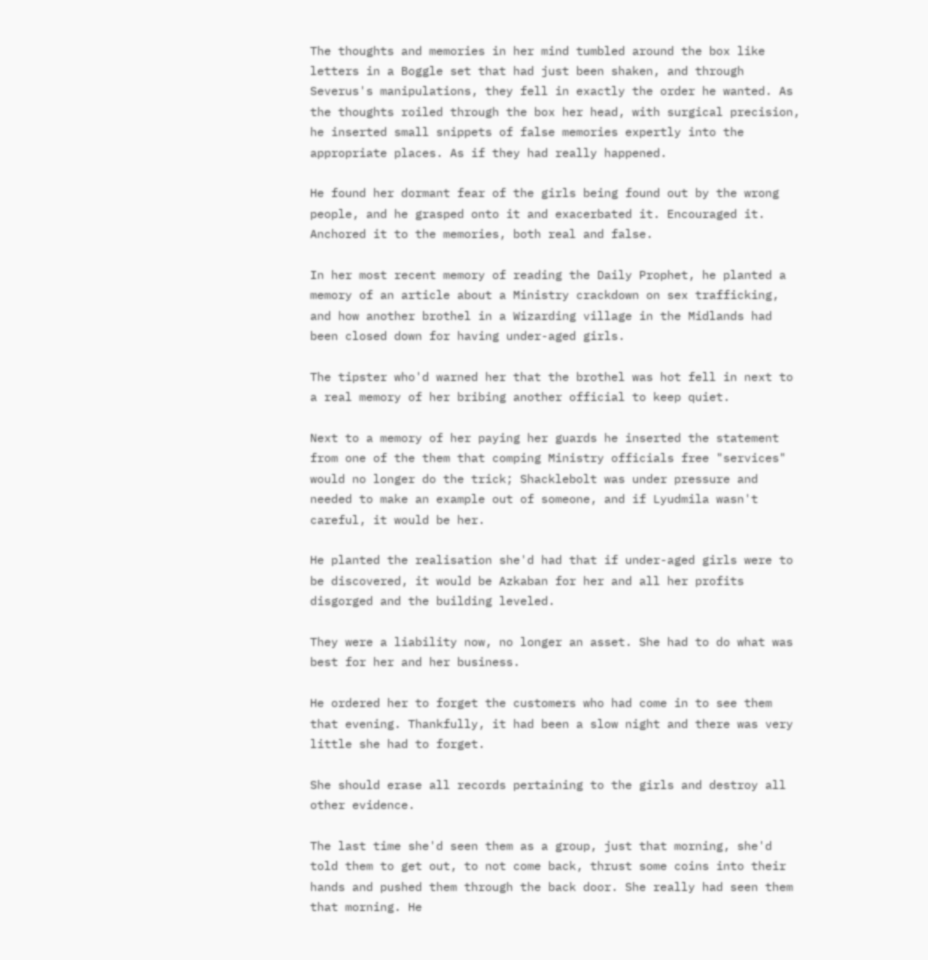The thoughts and memories in her mind tumbled around the box like letters in a Boggle set that had just been shaken, and through Severus's manipulations, they fell in exactly the order he wanted. As the thoughts roiled through the box her head, with surgical precision, he inserted small snippets of false memories expertly into the appropriate places. As if they had really happened.

He found her dormant fear of the girls being found out by the wrong people, and he grasped onto it and exacerbated it. Encouraged it. Anchored it to the memories, both real and false.

In her most recent memory of reading the Daily Prophet, he planted a memory of an article about a Ministry crackdown on sex trafficking, and how another brothel in a Wizarding village in the Midlands had been closed down for having under-aged girls.

The tipster who'd warned her that the brothel was hot fell in next to a real memory of her bribing another official to keep quiet.

Next to a memory of her paying her guards he inserted the statement from one of the them that comping Ministry officials free "services" would no longer do the trick; Shacklebolt was under pressure and needed to make an example out of someone, and if Lyudmila wasn't careful, it would be her.

He planted the realisation she'd had that if under-aged girls were to be discovered, it would be Azkaban for her and all her profits disgorged and the building leveled.

They were a liability now, no longer an asset. She had to do what was best for her and her business.

He ordered her to forget the customers who had come in to see them that evening. Thankfully, it had been a slow night and there was very little she had to forget.

She should erase all records pertaining to the girls and destroy all other evidence.

The last time she'd seen them as a group, just that morning, she'd told them to get out, to not come back, thrust some coins into their hands and pushed them through the back door. She really had seen them that morning. He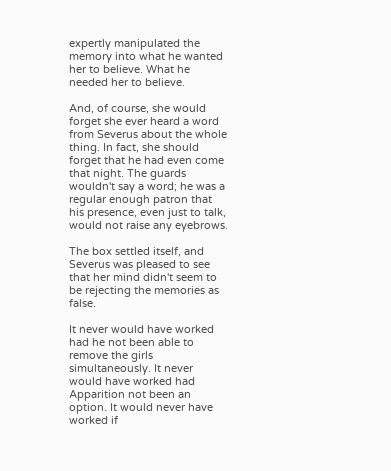expertly manipulated the memory into what he wanted her to believe. What he needed her to believe.

And, of course, she would forget she ever heard a word from Severus about the whole thing. In fact, she should forget that he had even come that night. The guards wouldn't say a word; he was a regular enough patron that his presence, even just to talk, would not raise any eyebrows.

The box settled itself, and Severus was pleased to see that her mind didn't seem to be rejecting the memories as false.

It never would have worked had he not been able to remove the girls simultaneously. It never would have worked had Apparition not been an option. It would never have worked if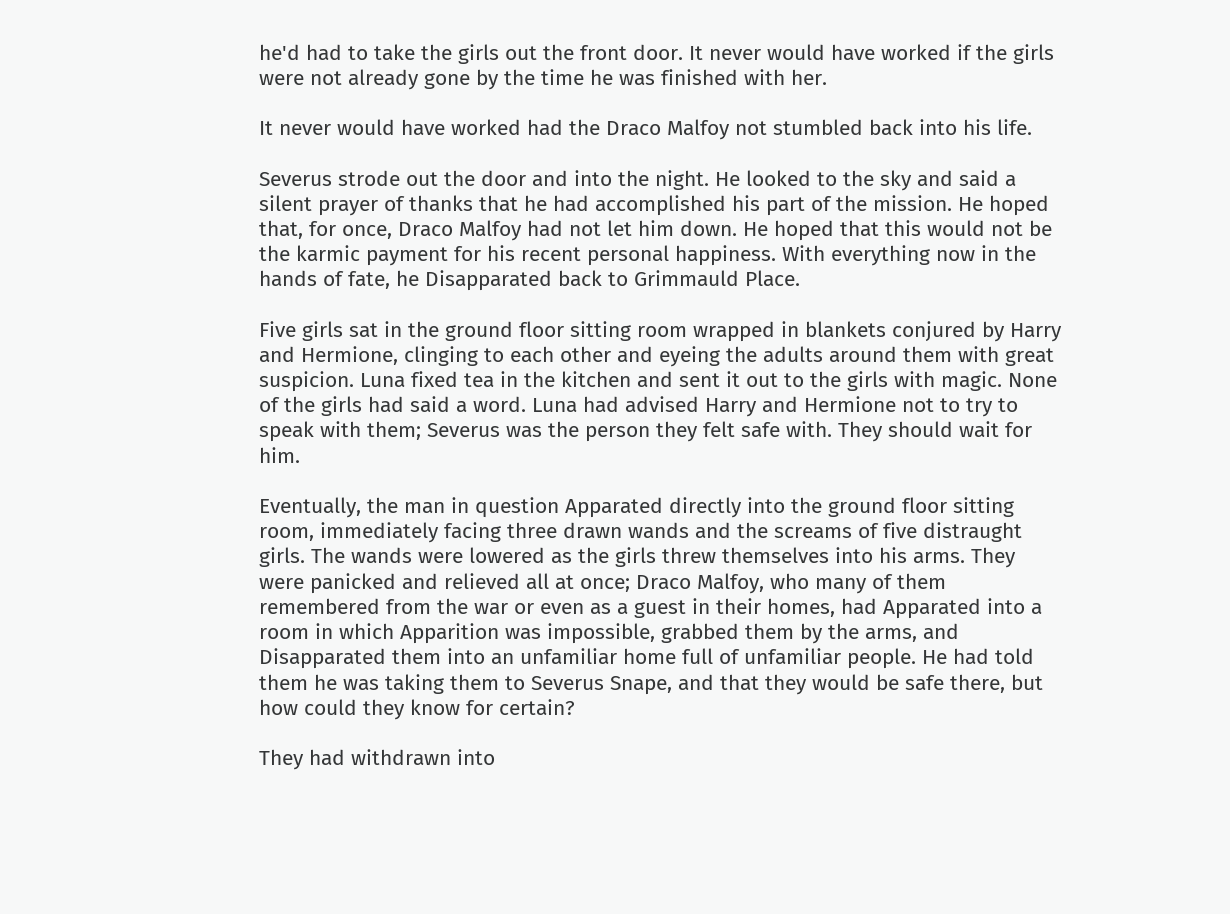he'd had to take the girls out the front door. It never would have worked if the girls were not already gone by the time he was finished with her.

It never would have worked had the Draco Malfoy not stumbled back into his life.

Severus strode out the door and into the night. He looked to the sky and said a silent prayer of thanks that he had accomplished his part of the mission. He hoped that, for once, Draco Malfoy had not let him down. He hoped that this would not be the karmic payment for his recent personal happiness. With everything now in the hands of fate, he Disapparated back to Grimmauld Place.

Five girls sat in the ground floor sitting room wrapped in blankets conjured by Harry and Hermione, clinging to each other and eyeing the adults around them with great suspicion. Luna fixed tea in the kitchen and sent it out to the girls with magic. None of the girls had said a word. Luna had advised Harry and Hermione not to try to speak with them; Severus was the person they felt safe with. They should wait for him.

Eventually, the man in question Apparated directly into the ground floor sitting room, immediately facing three drawn wands and the screams of five distraught girls. The wands were lowered as the girls threw themselves into his arms. They were panicked and relieved all at once; Draco Malfoy, who many of them remembered from the war or even as a guest in their homes, had Apparated into a room in which Apparition was impossible, grabbed them by the arms, and Disapparated them into an unfamiliar home full of unfamiliar people. He had told them he was taking them to Severus Snape, and that they would be safe there, but how could they know for certain?

They had withdrawn into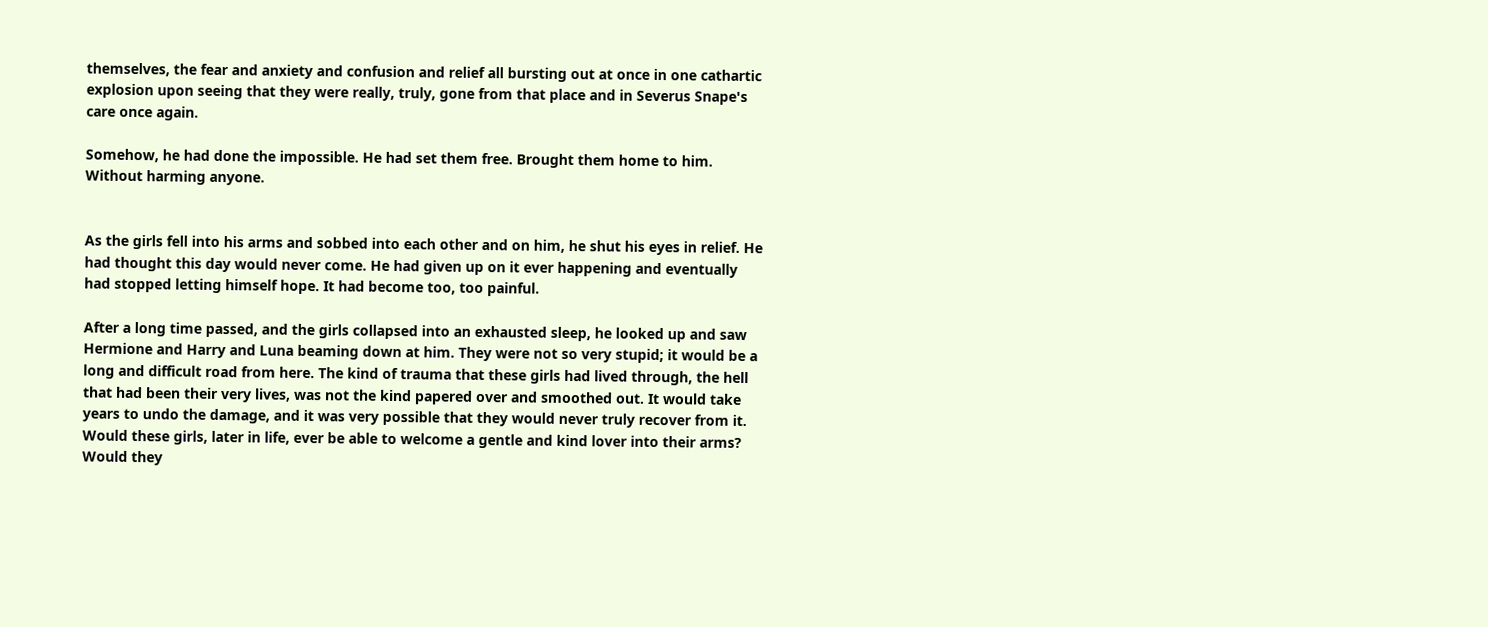themselves, the fear and anxiety and confusion and relief all bursting out at once in one cathartic explosion upon seeing that they were really, truly, gone from that place and in Severus Snape's care once again.

Somehow, he had done the impossible. He had set them free. Brought them home to him. Without harming anyone.


As the girls fell into his arms and sobbed into each other and on him, he shut his eyes in relief. He had thought this day would never come. He had given up on it ever happening and eventually had stopped letting himself hope. It had become too, too painful.

After a long time passed, and the girls collapsed into an exhausted sleep, he looked up and saw Hermione and Harry and Luna beaming down at him. They were not so very stupid; it would be a long and difficult road from here. The kind of trauma that these girls had lived through, the hell that had been their very lives, was not the kind papered over and smoothed out. It would take years to undo the damage, and it was very possible that they would never truly recover from it. Would these girls, later in life, ever be able to welcome a gentle and kind lover into their arms? Would they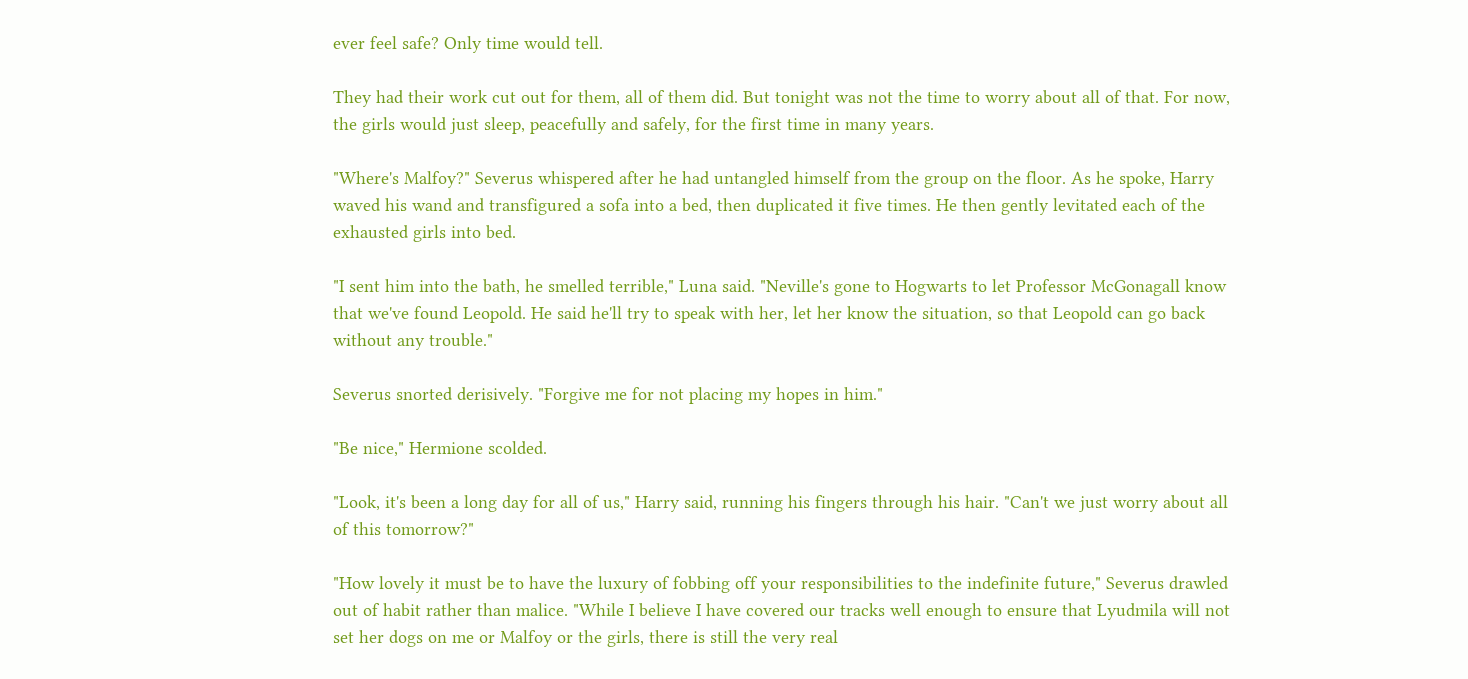ever feel safe? Only time would tell.

They had their work cut out for them, all of them did. But tonight was not the time to worry about all of that. For now, the girls would just sleep, peacefully and safely, for the first time in many years.

"Where's Malfoy?" Severus whispered after he had untangled himself from the group on the floor. As he spoke, Harry waved his wand and transfigured a sofa into a bed, then duplicated it five times. He then gently levitated each of the exhausted girls into bed.

"I sent him into the bath, he smelled terrible," Luna said. "Neville's gone to Hogwarts to let Professor McGonagall know that we've found Leopold. He said he'll try to speak with her, let her know the situation, so that Leopold can go back without any trouble."

Severus snorted derisively. "Forgive me for not placing my hopes in him."

"Be nice," Hermione scolded.

"Look, it's been a long day for all of us," Harry said, running his fingers through his hair. "Can't we just worry about all of this tomorrow?"

"How lovely it must be to have the luxury of fobbing off your responsibilities to the indefinite future," Severus drawled out of habit rather than malice. "While I believe I have covered our tracks well enough to ensure that Lyudmila will not set her dogs on me or Malfoy or the girls, there is still the very real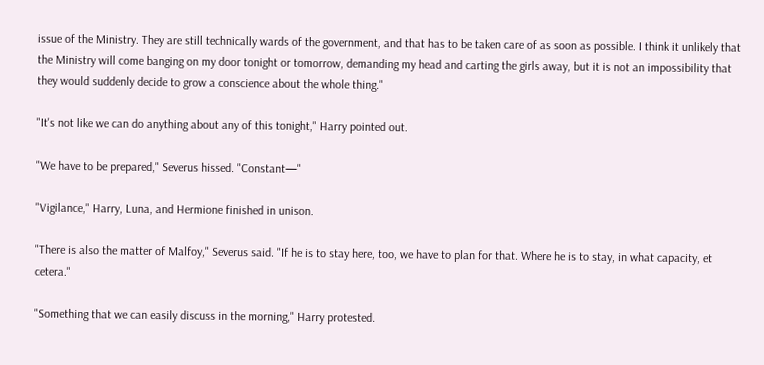issue of the Ministry. They are still technically wards of the government, and that has to be taken care of as soon as possible. I think it unlikely that the Ministry will come banging on my door tonight or tomorrow, demanding my head and carting the girls away, but it is not an impossibility that they would suddenly decide to grow a conscience about the whole thing."

"It's not like we can do anything about any of this tonight," Harry pointed out.

"We have to be prepared," Severus hissed. "Constant—"

"Vigilance," Harry, Luna, and Hermione finished in unison.

"There is also the matter of Malfoy," Severus said. "If he is to stay here, too, we have to plan for that. Where he is to stay, in what capacity, et cetera."

"Something that we can easily discuss in the morning," Harry protested.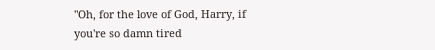"Oh, for the love of God, Harry, if you're so damn tired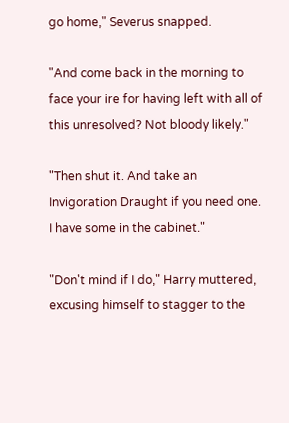go home," Severus snapped.

"And come back in the morning to face your ire for having left with all of this unresolved? Not bloody likely."

"Then shut it. And take an Invigoration Draught if you need one. I have some in the cabinet."

"Don't mind if I do," Harry muttered, excusing himself to stagger to the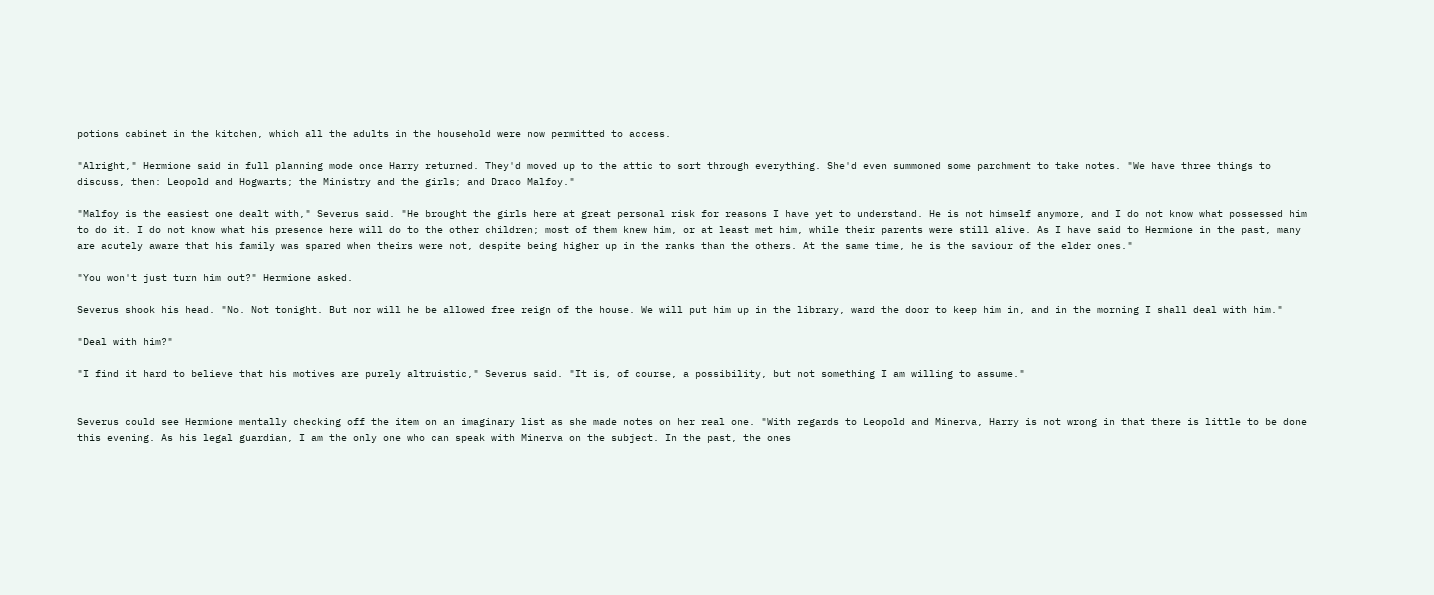potions cabinet in the kitchen, which all the adults in the household were now permitted to access.

"Alright," Hermione said in full planning mode once Harry returned. They'd moved up to the attic to sort through everything. She'd even summoned some parchment to take notes. "We have three things to discuss, then: Leopold and Hogwarts; the Ministry and the girls; and Draco Malfoy."

"Malfoy is the easiest one dealt with," Severus said. "He brought the girls here at great personal risk for reasons I have yet to understand. He is not himself anymore, and I do not know what possessed him to do it. I do not know what his presence here will do to the other children; most of them knew him, or at least met him, while their parents were still alive. As I have said to Hermione in the past, many are acutely aware that his family was spared when theirs were not, despite being higher up in the ranks than the others. At the same time, he is the saviour of the elder ones."

"You won't just turn him out?" Hermione asked.

Severus shook his head. "No. Not tonight. But nor will he be allowed free reign of the house. We will put him up in the library, ward the door to keep him in, and in the morning I shall deal with him."

"Deal with him?"

"I find it hard to believe that his motives are purely altruistic," Severus said. "It is, of course, a possibility, but not something I am willing to assume."


Severus could see Hermione mentally checking off the item on an imaginary list as she made notes on her real one. "With regards to Leopold and Minerva, Harry is not wrong in that there is little to be done this evening. As his legal guardian, I am the only one who can speak with Minerva on the subject. In the past, the ones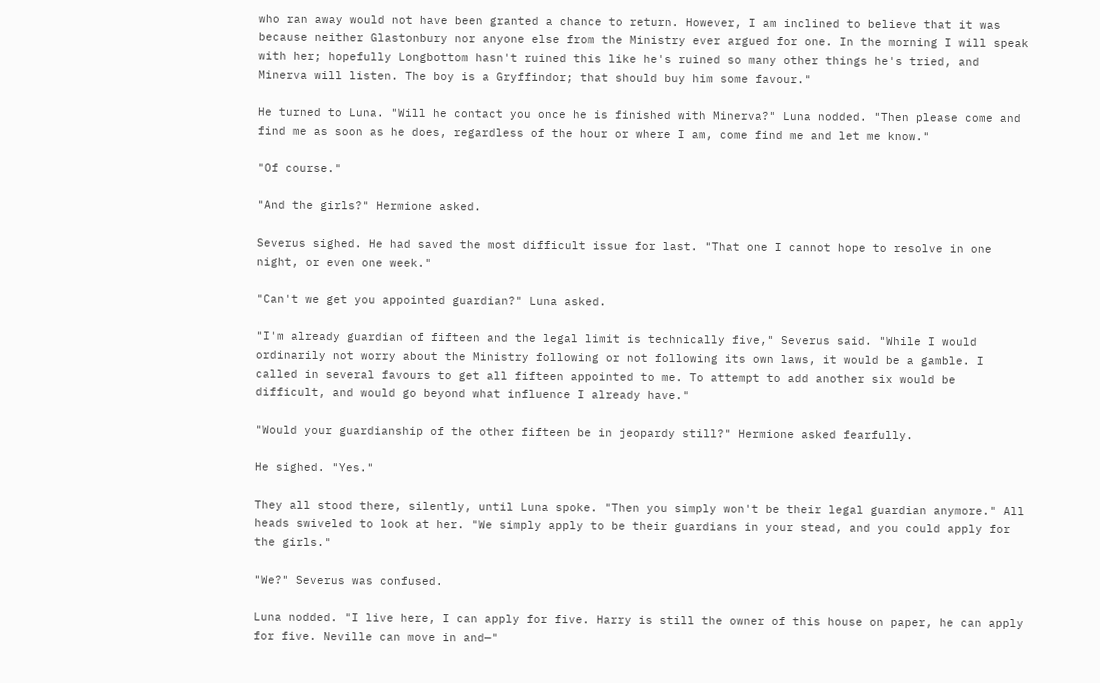who ran away would not have been granted a chance to return. However, I am inclined to believe that it was because neither Glastonbury nor anyone else from the Ministry ever argued for one. In the morning I will speak with her; hopefully Longbottom hasn't ruined this like he's ruined so many other things he's tried, and Minerva will listen. The boy is a Gryffindor; that should buy him some favour."

He turned to Luna. "Will he contact you once he is finished with Minerva?" Luna nodded. "Then please come and find me as soon as he does, regardless of the hour or where I am, come find me and let me know."

"Of course."

"And the girls?" Hermione asked.

Severus sighed. He had saved the most difficult issue for last. "That one I cannot hope to resolve in one night, or even one week."

"Can't we get you appointed guardian?" Luna asked.

"I'm already guardian of fifteen and the legal limit is technically five," Severus said. "While I would ordinarily not worry about the Ministry following or not following its own laws, it would be a gamble. I called in several favours to get all fifteen appointed to me. To attempt to add another six would be difficult, and would go beyond what influence I already have."

"Would your guardianship of the other fifteen be in jeopardy still?" Hermione asked fearfully.

He sighed. "Yes."

They all stood there, silently, until Luna spoke. "Then you simply won't be their legal guardian anymore." All heads swiveled to look at her. "We simply apply to be their guardians in your stead, and you could apply for the girls."

"We?" Severus was confused.

Luna nodded. "I live here, I can apply for five. Harry is still the owner of this house on paper, he can apply for five. Neville can move in and—"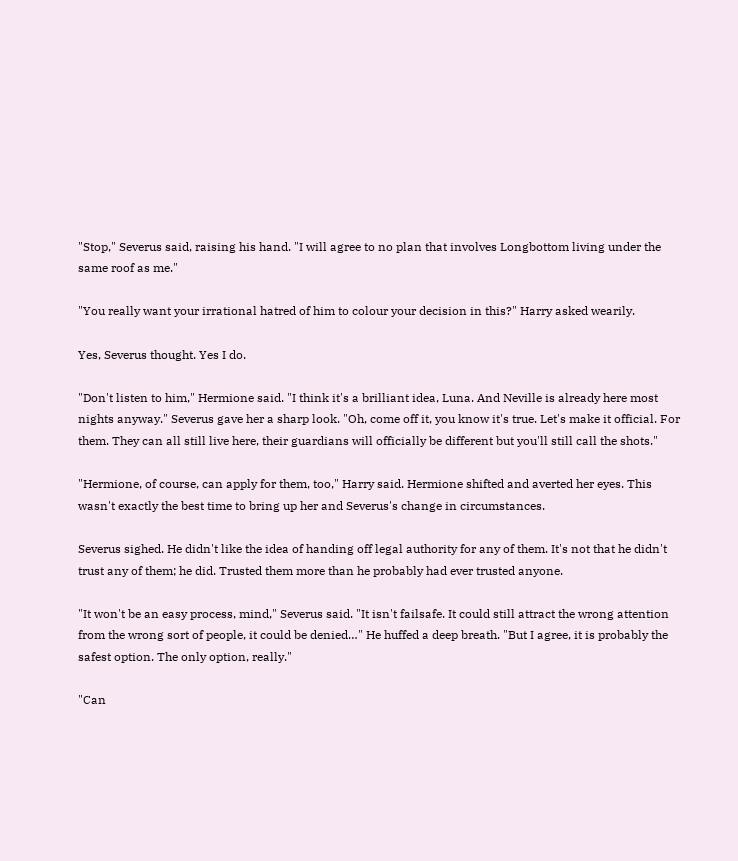"Stop," Severus said, raising his hand. "I will agree to no plan that involves Longbottom living under the same roof as me."

"You really want your irrational hatred of him to colour your decision in this?" Harry asked wearily.

Yes, Severus thought. Yes I do.

"Don't listen to him," Hermione said. "I think it's a brilliant idea, Luna. And Neville is already here most nights anyway." Severus gave her a sharp look. "Oh, come off it, you know it's true. Let's make it official. For them. They can all still live here, their guardians will officially be different but you'll still call the shots."

"Hermione, of course, can apply for them, too," Harry said. Hermione shifted and averted her eyes. This wasn't exactly the best time to bring up her and Severus's change in circumstances.

Severus sighed. He didn't like the idea of handing off legal authority for any of them. It's not that he didn't trust any of them; he did. Trusted them more than he probably had ever trusted anyone.

"It won't be an easy process, mind," Severus said. "It isn't failsafe. It could still attract the wrong attention from the wrong sort of people, it could be denied…" He huffed a deep breath. "But I agree, it is probably the safest option. The only option, really."

"Can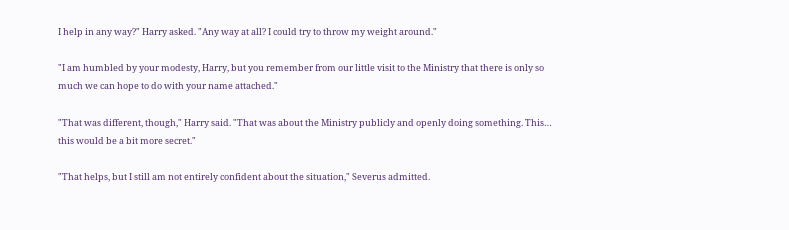I help in any way?" Harry asked. "Any way at all? I could try to throw my weight around."

"I am humbled by your modesty, Harry, but you remember from our little visit to the Ministry that there is only so much we can hope to do with your name attached."

"That was different, though," Harry said. "That was about the Ministry publicly and openly doing something. This… this would be a bit more secret."

"That helps, but I still am not entirely confident about the situation," Severus admitted.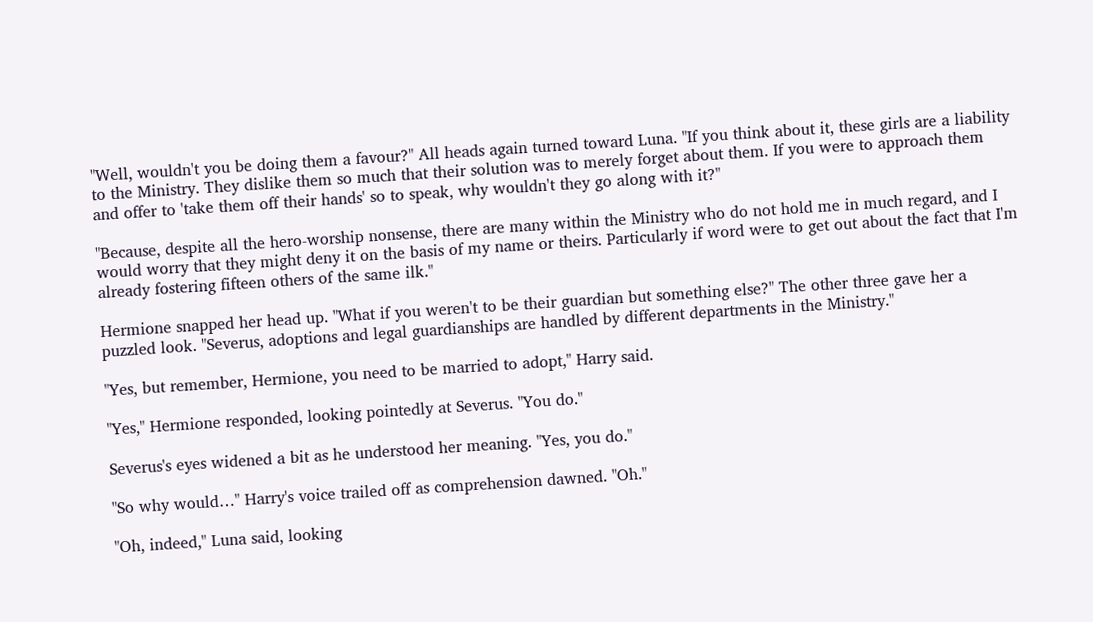"Well, wouldn't you be doing them a favour?" All heads again turned toward Luna. "If you think about it, these girls are a liability to the Ministry. They dislike them so much that their solution was to merely forget about them. If you were to approach them and offer to 'take them off their hands' so to speak, why wouldn't they go along with it?"

"Because, despite all the hero-worship nonsense, there are many within the Ministry who do not hold me in much regard, and I would worry that they might deny it on the basis of my name or theirs. Particularly if word were to get out about the fact that I'm already fostering fifteen others of the same ilk."

Hermione snapped her head up. "What if you weren't to be their guardian but something else?" The other three gave her a puzzled look. "Severus, adoptions and legal guardianships are handled by different departments in the Ministry."

"Yes, but remember, Hermione, you need to be married to adopt," Harry said.

"Yes," Hermione responded, looking pointedly at Severus. "You do."

Severus's eyes widened a bit as he understood her meaning. "Yes, you do."

"So why would…" Harry's voice trailed off as comprehension dawned. "Oh."

"Oh, indeed," Luna said, looking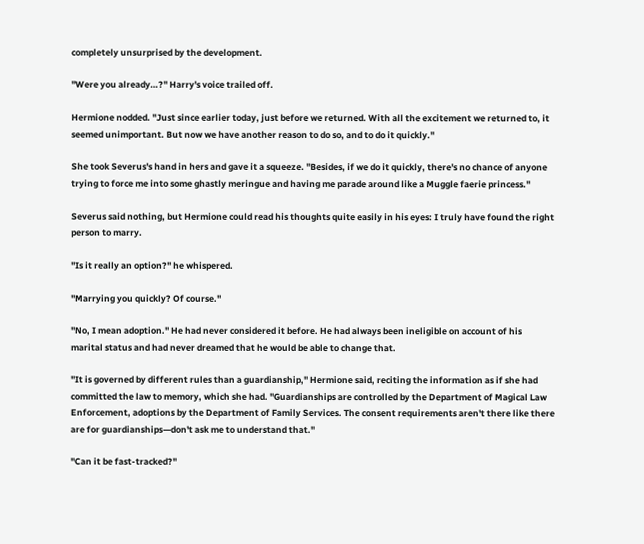completely unsurprised by the development.

"Were you already…?" Harry's voice trailed off.

Hermione nodded. "Just since earlier today, just before we returned. With all the excitement we returned to, it seemed unimportant. But now we have another reason to do so, and to do it quickly."

She took Severus's hand in hers and gave it a squeeze. "Besides, if we do it quickly, there's no chance of anyone trying to force me into some ghastly meringue and having me parade around like a Muggle faerie princess."

Severus said nothing, but Hermione could read his thoughts quite easily in his eyes: I truly have found the right person to marry.

"Is it really an option?" he whispered.

"Marrying you quickly? Of course."

"No, I mean adoption." He had never considered it before. He had always been ineligible on account of his marital status and had never dreamed that he would be able to change that.

"It is governed by different rules than a guardianship," Hermione said, reciting the information as if she had committed the law to memory, which she had. "Guardianships are controlled by the Department of Magical Law Enforcement, adoptions by the Department of Family Services. The consent requirements aren't there like there are for guardianships—don't ask me to understand that."

"Can it be fast-tracked?"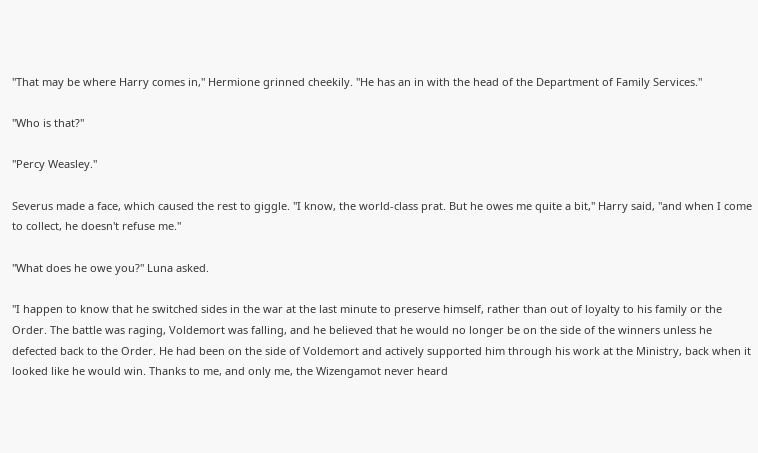"That may be where Harry comes in," Hermione grinned cheekily. "He has an in with the head of the Department of Family Services."

"Who is that?"

"Percy Weasley."

Severus made a face, which caused the rest to giggle. "I know, the world-class prat. But he owes me quite a bit," Harry said, "and when I come to collect, he doesn't refuse me."

"What does he owe you?" Luna asked.

"I happen to know that he switched sides in the war at the last minute to preserve himself, rather than out of loyalty to his family or the Order. The battle was raging, Voldemort was falling, and he believed that he would no longer be on the side of the winners unless he defected back to the Order. He had been on the side of Voldemort and actively supported him through his work at the Ministry, back when it looked like he would win. Thanks to me, and only me, the Wizengamot never heard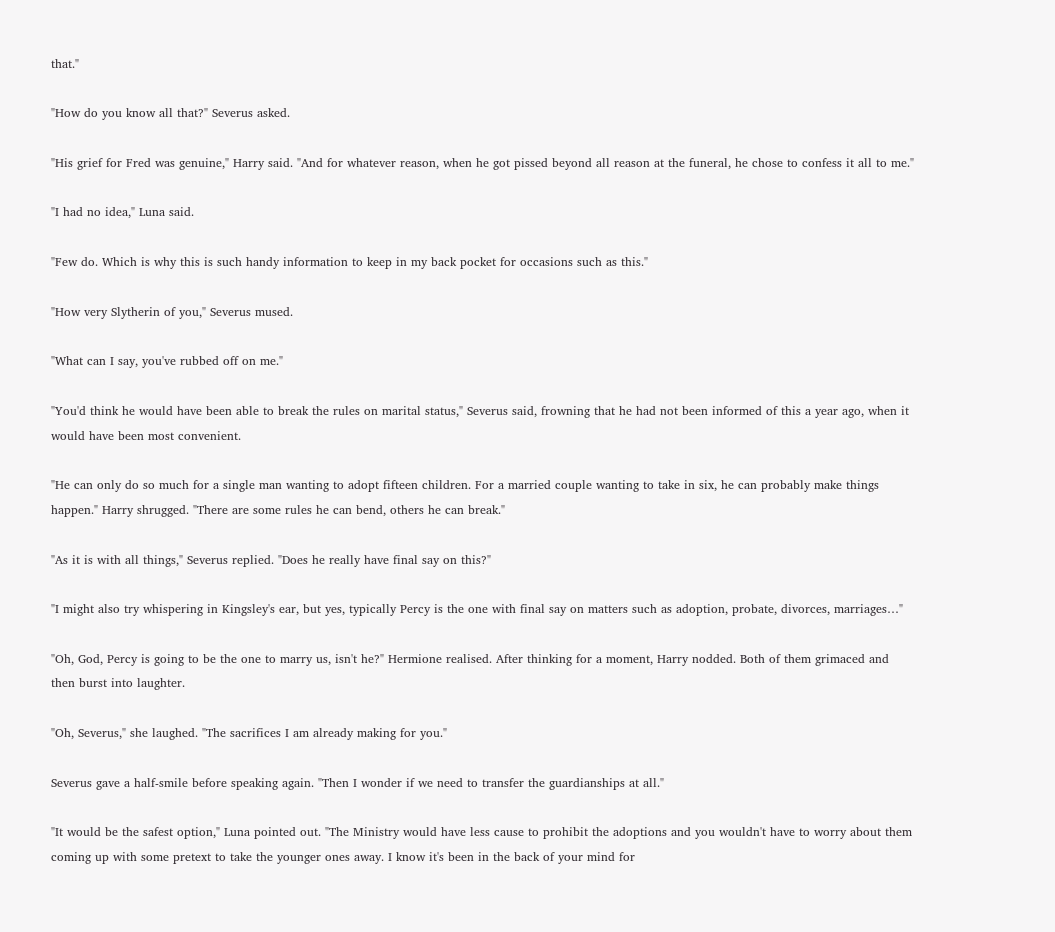that."

"How do you know all that?" Severus asked.

"His grief for Fred was genuine," Harry said. "And for whatever reason, when he got pissed beyond all reason at the funeral, he chose to confess it all to me."

"I had no idea," Luna said.

"Few do. Which is why this is such handy information to keep in my back pocket for occasions such as this."

"How very Slytherin of you," Severus mused.

"What can I say, you've rubbed off on me."

"You'd think he would have been able to break the rules on marital status," Severus said, frowning that he had not been informed of this a year ago, when it would have been most convenient.

"He can only do so much for a single man wanting to adopt fifteen children. For a married couple wanting to take in six, he can probably make things happen." Harry shrugged. "There are some rules he can bend, others he can break."

"As it is with all things," Severus replied. "Does he really have final say on this?"

"I might also try whispering in Kingsley's ear, but yes, typically Percy is the one with final say on matters such as adoption, probate, divorces, marriages…"

"Oh, God, Percy is going to be the one to marry us, isn't he?" Hermione realised. After thinking for a moment, Harry nodded. Both of them grimaced and then burst into laughter.

"Oh, Severus," she laughed. "The sacrifices I am already making for you."

Severus gave a half-smile before speaking again. "Then I wonder if we need to transfer the guardianships at all."

"It would be the safest option," Luna pointed out. "The Ministry would have less cause to prohibit the adoptions and you wouldn't have to worry about them coming up with some pretext to take the younger ones away. I know it's been in the back of your mind for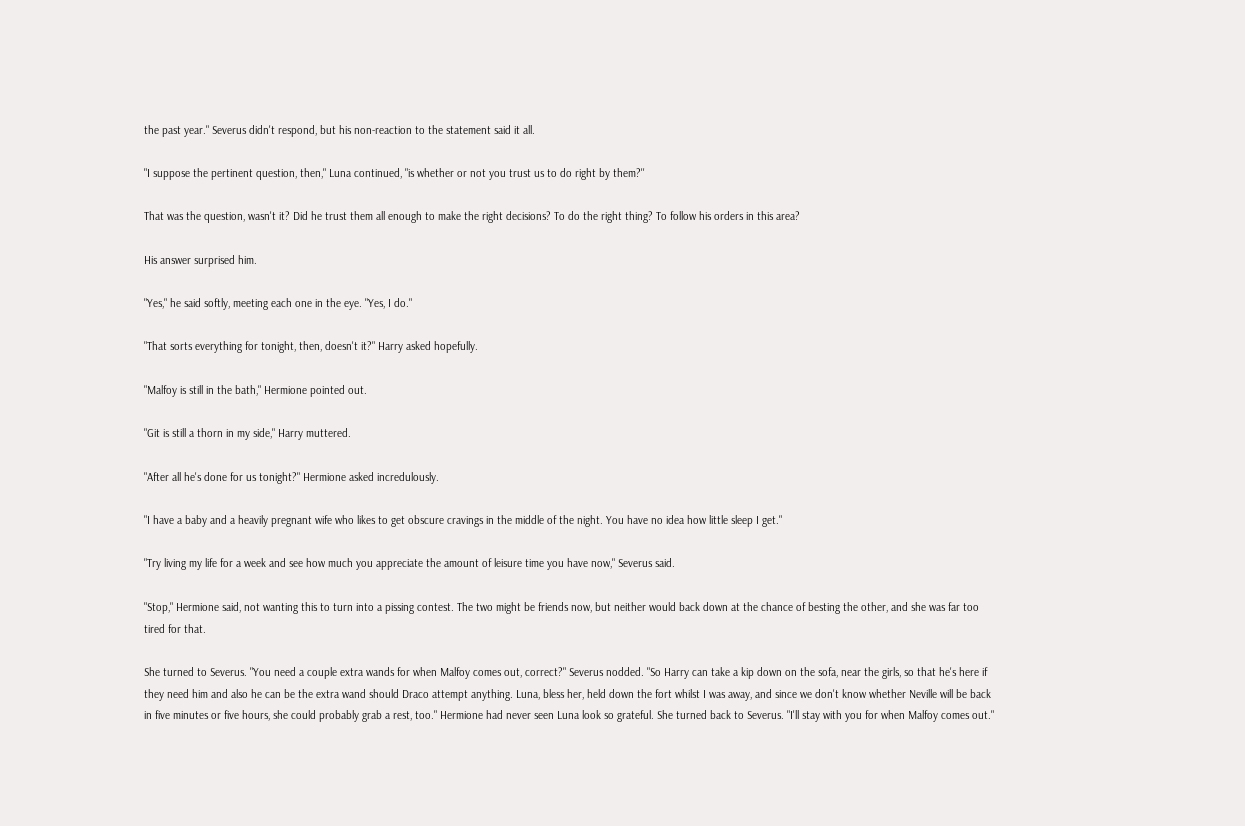the past year." Severus didn't respond, but his non-reaction to the statement said it all.

"I suppose the pertinent question, then," Luna continued, "is whether or not you trust us to do right by them?''

That was the question, wasn't it? Did he trust them all enough to make the right decisions? To do the right thing? To follow his orders in this area?

His answer surprised him.

"Yes," he said softly, meeting each one in the eye. "Yes, I do."

"That sorts everything for tonight, then, doesn't it?" Harry asked hopefully.

"Malfoy is still in the bath," Hermione pointed out.

"Git is still a thorn in my side," Harry muttered.

"After all he's done for us tonight?" Hermione asked incredulously.

"I have a baby and a heavily pregnant wife who likes to get obscure cravings in the middle of the night. You have no idea how little sleep I get."

"Try living my life for a week and see how much you appreciate the amount of leisure time you have now," Severus said.

"Stop," Hermione said, not wanting this to turn into a pissing contest. The two might be friends now, but neither would back down at the chance of besting the other, and she was far too tired for that.

She turned to Severus. "You need a couple extra wands for when Malfoy comes out, correct?" Severus nodded. "So Harry can take a kip down on the sofa, near the girls, so that he's here if they need him and also he can be the extra wand should Draco attempt anything. Luna, bless her, held down the fort whilst I was away, and since we don't know whether Neville will be back in five minutes or five hours, she could probably grab a rest, too." Hermione had never seen Luna look so grateful. She turned back to Severus. "I'll stay with you for when Malfoy comes out."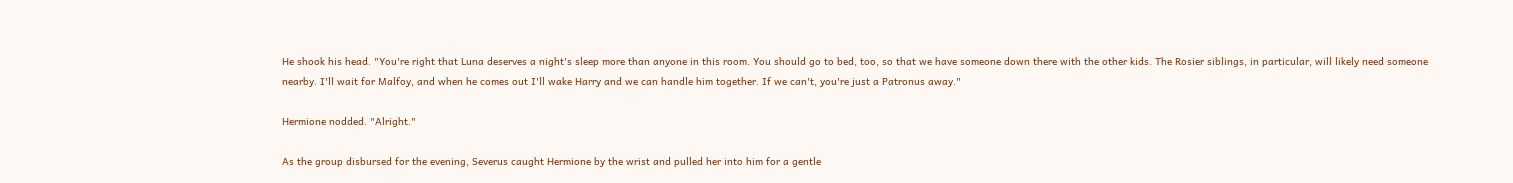He shook his head. "You're right that Luna deserves a night's sleep more than anyone in this room. You should go to bed, too, so that we have someone down there with the other kids. The Rosier siblings, in particular, will likely need someone nearby. I'll wait for Malfoy, and when he comes out I'll wake Harry and we can handle him together. If we can't, you're just a Patronus away."

Hermione nodded. "Alright."

As the group disbursed for the evening, Severus caught Hermione by the wrist and pulled her into him for a gentle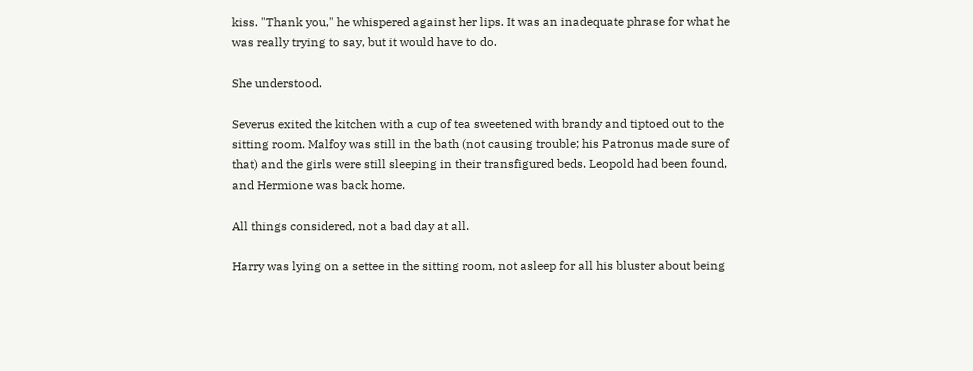kiss. "Thank you," he whispered against her lips. It was an inadequate phrase for what he was really trying to say, but it would have to do.

She understood.

Severus exited the kitchen with a cup of tea sweetened with brandy and tiptoed out to the sitting room. Malfoy was still in the bath (not causing trouble; his Patronus made sure of that) and the girls were still sleeping in their transfigured beds. Leopold had been found, and Hermione was back home.

All things considered, not a bad day at all.

Harry was lying on a settee in the sitting room, not asleep for all his bluster about being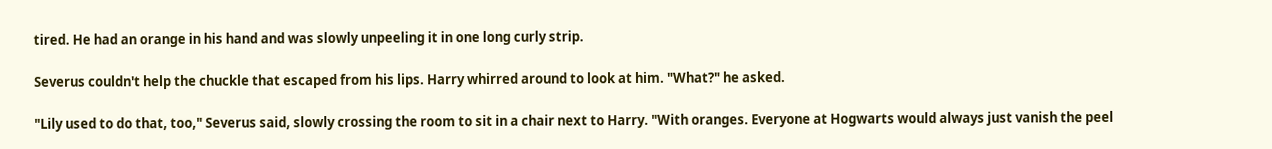tired. He had an orange in his hand and was slowly unpeeling it in one long curly strip.

Severus couldn't help the chuckle that escaped from his lips. Harry whirred around to look at him. "What?" he asked.

"Lily used to do that, too," Severus said, slowly crossing the room to sit in a chair next to Harry. "With oranges. Everyone at Hogwarts would always just vanish the peel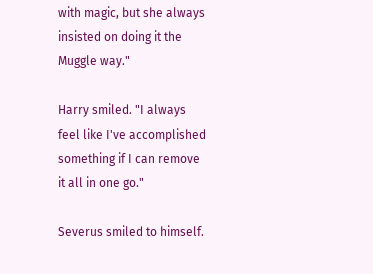with magic, but she always insisted on doing it the Muggle way."

Harry smiled. "I always feel like I've accomplished something if I can remove it all in one go."

Severus smiled to himself.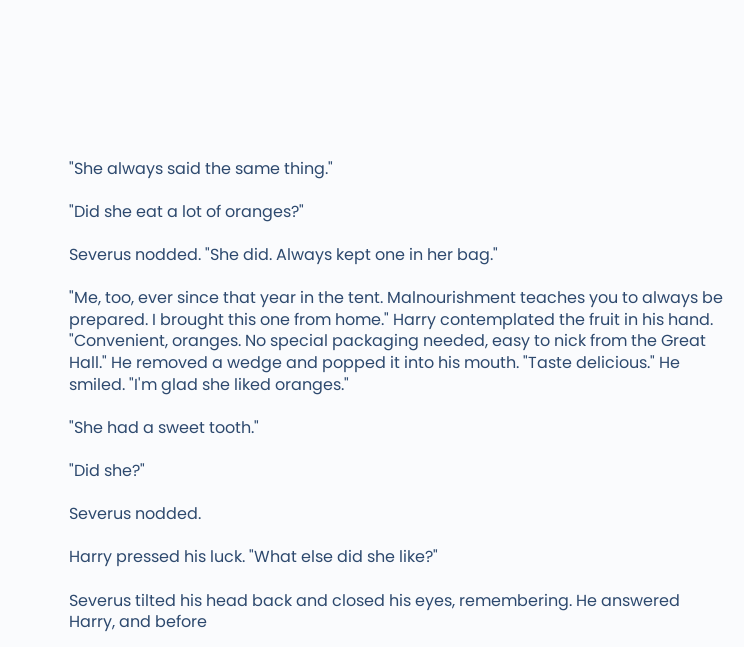"She always said the same thing."

"Did she eat a lot of oranges?"

Severus nodded. "She did. Always kept one in her bag."

"Me, too, ever since that year in the tent. Malnourishment teaches you to always be prepared. I brought this one from home." Harry contemplated the fruit in his hand. "Convenient, oranges. No special packaging needed, easy to nick from the Great Hall." He removed a wedge and popped it into his mouth. "Taste delicious." He smiled. "I'm glad she liked oranges."

"She had a sweet tooth."

"Did she?"

Severus nodded.

Harry pressed his luck. "What else did she like?"

Severus tilted his head back and closed his eyes, remembering. He answered Harry, and before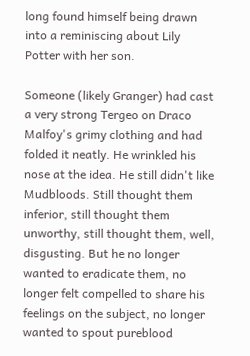long found himself being drawn into a reminiscing about Lily Potter with her son.

Someone (likely Granger) had cast a very strong Tergeo on Draco Malfoy's grimy clothing and had folded it neatly. He wrinkled his nose at the idea. He still didn't like Mudbloods. Still thought them inferior, still thought them unworthy, still thought them, well, disgusting. But he no longer wanted to eradicate them, no longer felt compelled to share his feelings on the subject, no longer wanted to spout pureblood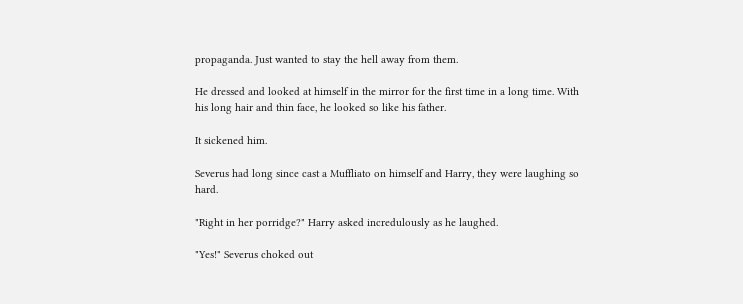propaganda. Just wanted to stay the hell away from them.

He dressed and looked at himself in the mirror for the first time in a long time. With his long hair and thin face, he looked so like his father.

It sickened him.

Severus had long since cast a Muffliato on himself and Harry, they were laughing so hard.

"Right in her porridge?" Harry asked incredulously as he laughed.

"Yes!" Severus choked out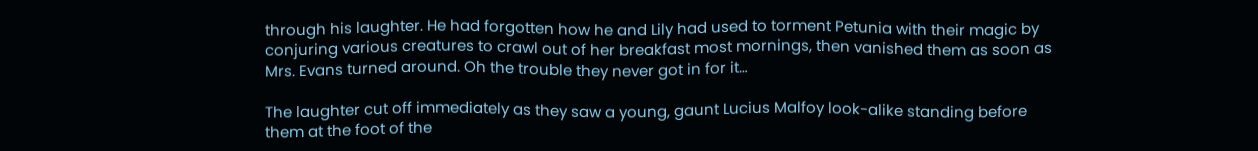through his laughter. He had forgotten how he and Lily had used to torment Petunia with their magic by conjuring various creatures to crawl out of her breakfast most mornings, then vanished them as soon as Mrs. Evans turned around. Oh the trouble they never got in for it…

The laughter cut off immediately as they saw a young, gaunt Lucius Malfoy look-alike standing before them at the foot of the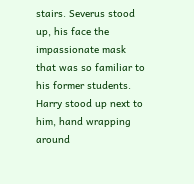stairs. Severus stood up, his face the impassionate mask that was so familiar to his former students. Harry stood up next to him, hand wrapping around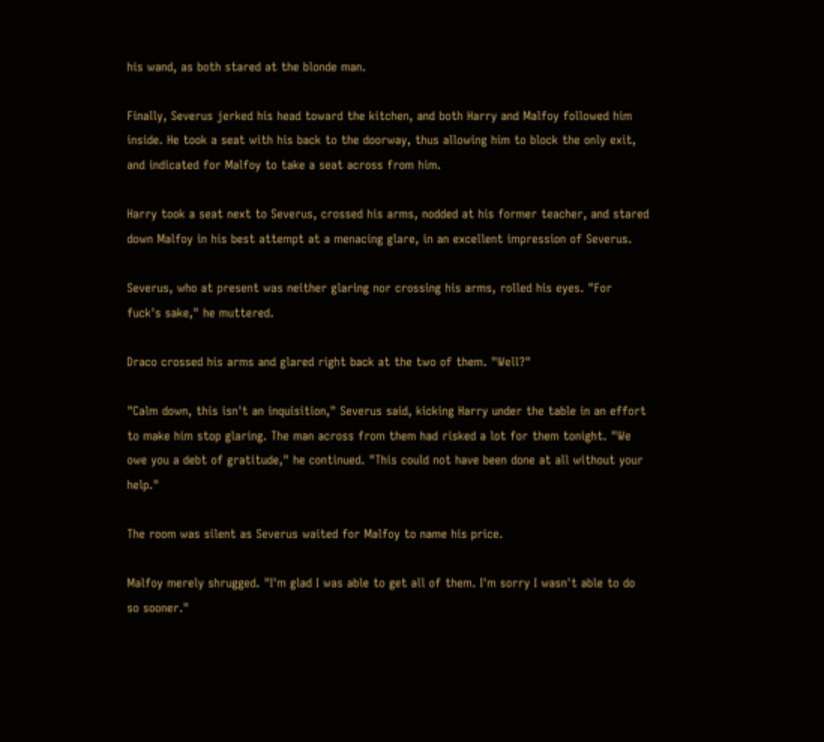his wand, as both stared at the blonde man.

Finally, Severus jerked his head toward the kitchen, and both Harry and Malfoy followed him inside. He took a seat with his back to the doorway, thus allowing him to block the only exit, and indicated for Malfoy to take a seat across from him.

Harry took a seat next to Severus, crossed his arms, nodded at his former teacher, and stared down Malfoy in his best attempt at a menacing glare, in an excellent impression of Severus.

Severus, who at present was neither glaring nor crossing his arms, rolled his eyes. "For fuck's sake," he muttered.

Draco crossed his arms and glared right back at the two of them. "Well?"

"Calm down, this isn't an inquisition," Severus said, kicking Harry under the table in an effort to make him stop glaring. The man across from them had risked a lot for them tonight. "We owe you a debt of gratitude," he continued. "This could not have been done at all without your help."

The room was silent as Severus waited for Malfoy to name his price.

Malfoy merely shrugged. "I'm glad I was able to get all of them. I'm sorry I wasn't able to do so sooner."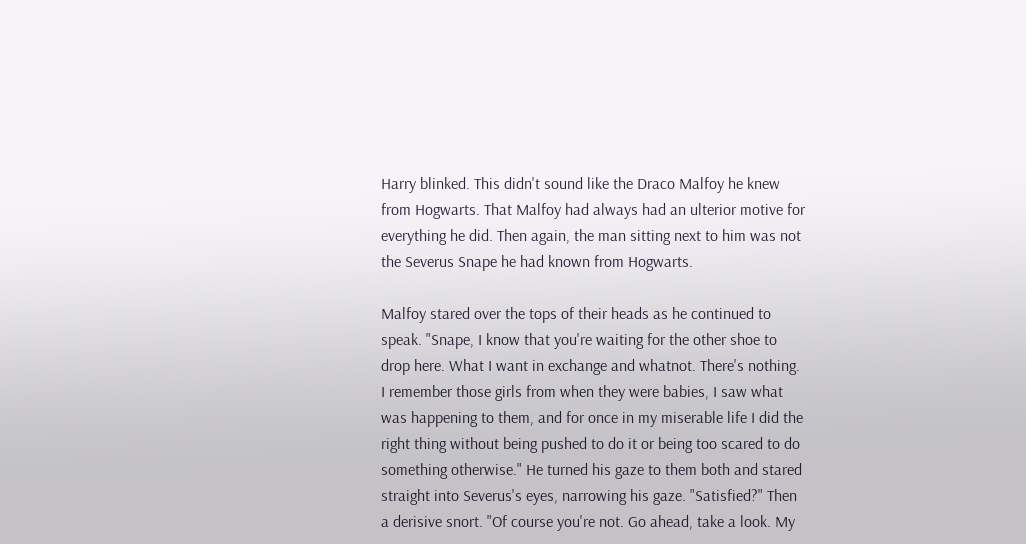Harry blinked. This didn't sound like the Draco Malfoy he knew from Hogwarts. That Malfoy had always had an ulterior motive for everything he did. Then again, the man sitting next to him was not the Severus Snape he had known from Hogwarts.

Malfoy stared over the tops of their heads as he continued to speak. "Snape, I know that you're waiting for the other shoe to drop here. What I want in exchange and whatnot. There's nothing. I remember those girls from when they were babies, I saw what was happening to them, and for once in my miserable life I did the right thing without being pushed to do it or being too scared to do something otherwise." He turned his gaze to them both and stared straight into Severus's eyes, narrowing his gaze. "Satisfied?" Then a derisive snort. "Of course you're not. Go ahead, take a look. My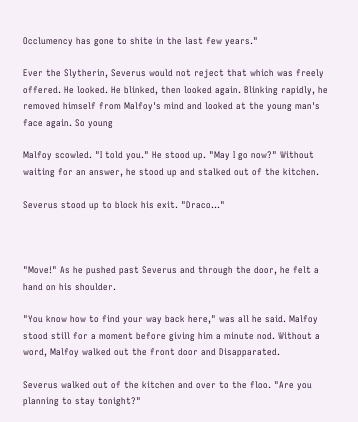Occlumency has gone to shite in the last few years."

Ever the Slytherin, Severus would not reject that which was freely offered. He looked. He blinked, then looked again. Blinking rapidly, he removed himself from Malfoy's mind and looked at the young man's face again. So young

Malfoy scowled. "I told you." He stood up. "May I go now?" Without waiting for an answer, he stood up and stalked out of the kitchen.

Severus stood up to block his exit. "Draco…"



"Move!" As he pushed past Severus and through the door, he felt a hand on his shoulder.

"You know how to find your way back here," was all he said. Malfoy stood still for a moment before giving him a minute nod. Without a word, Malfoy walked out the front door and Disapparated.

Severus walked out of the kitchen and over to the floo. "Are you planning to stay tonight?"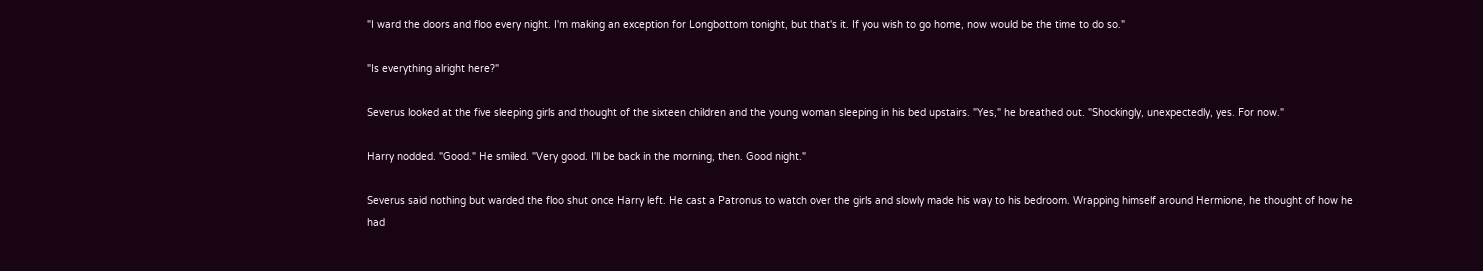"I ward the doors and floo every night. I'm making an exception for Longbottom tonight, but that's it. If you wish to go home, now would be the time to do so."

"Is everything alright here?"

Severus looked at the five sleeping girls and thought of the sixteen children and the young woman sleeping in his bed upstairs. "Yes," he breathed out. "Shockingly, unexpectedly, yes. For now."

Harry nodded. "Good." He smiled. "Very good. I'll be back in the morning, then. Good night."

Severus said nothing but warded the floo shut once Harry left. He cast a Patronus to watch over the girls and slowly made his way to his bedroom. Wrapping himself around Hermione, he thought of how he had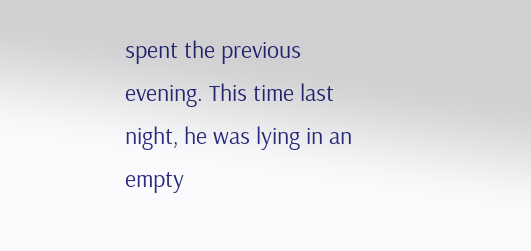spent the previous evening. This time last night, he was lying in an empty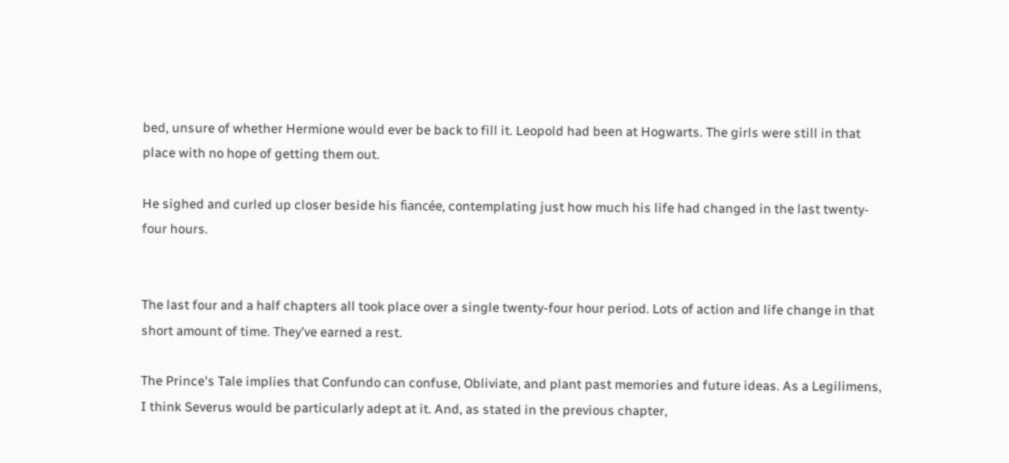bed, unsure of whether Hermione would ever be back to fill it. Leopold had been at Hogwarts. The girls were still in that place with no hope of getting them out.

He sighed and curled up closer beside his fiancée, contemplating just how much his life had changed in the last twenty-four hours.


The last four and a half chapters all took place over a single twenty-four hour period. Lots of action and life change in that short amount of time. They've earned a rest.

The Prince's Tale implies that Confundo can confuse, Obliviate, and plant past memories and future ideas. As a Legilimens, I think Severus would be particularly adept at it. And, as stated in the previous chapter,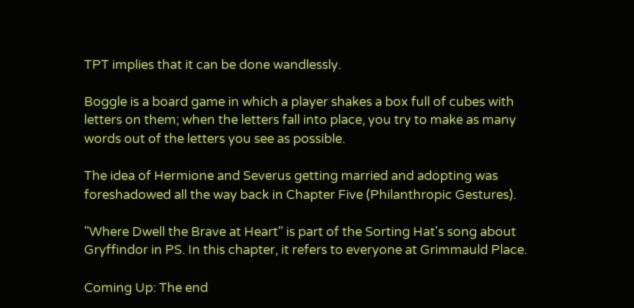TPT implies that it can be done wandlessly.

Boggle is a board game in which a player shakes a box full of cubes with letters on them; when the letters fall into place, you try to make as many words out of the letters you see as possible.

The idea of Hermione and Severus getting married and adopting was foreshadowed all the way back in Chapter Five (Philanthropic Gestures).

"Where Dwell the Brave at Heart" is part of the Sorting Hat's song about Gryffindor in PS. In this chapter, it refers to everyone at Grimmauld Place.

Coming Up: The end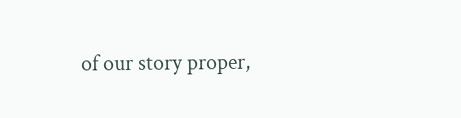of our story proper,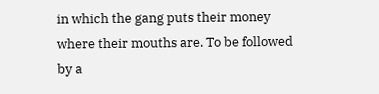in which the gang puts their money where their mouths are. To be followed by a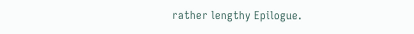rather lengthy Epilogue.